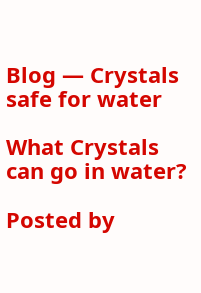Blog — Crystals safe for water

What Crystals can go in water?

Posted by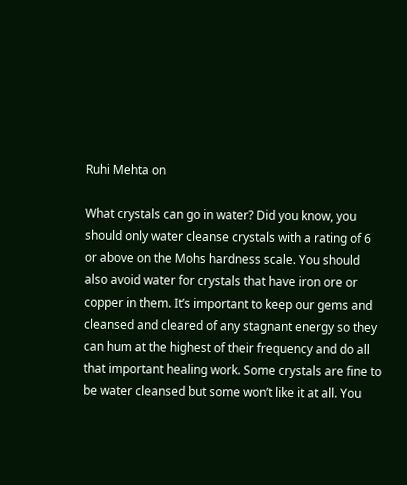Ruhi Mehta on

What crystals can go in water? Did you know, you should only water cleanse crystals with a rating of 6 or above on the Mohs hardness scale. You should also avoid water for crystals that have iron ore or copper in them. It’s important to keep our gems and cleansed and cleared of any stagnant energy so they can hum at the highest of their frequency and do all that important healing work. Some crystals are fine to be water cleansed but some won’t like it at all. You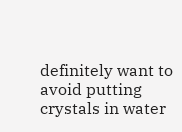definitely want to avoid putting crystals in water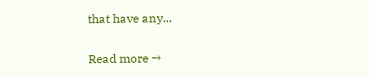that have any...

Read more →